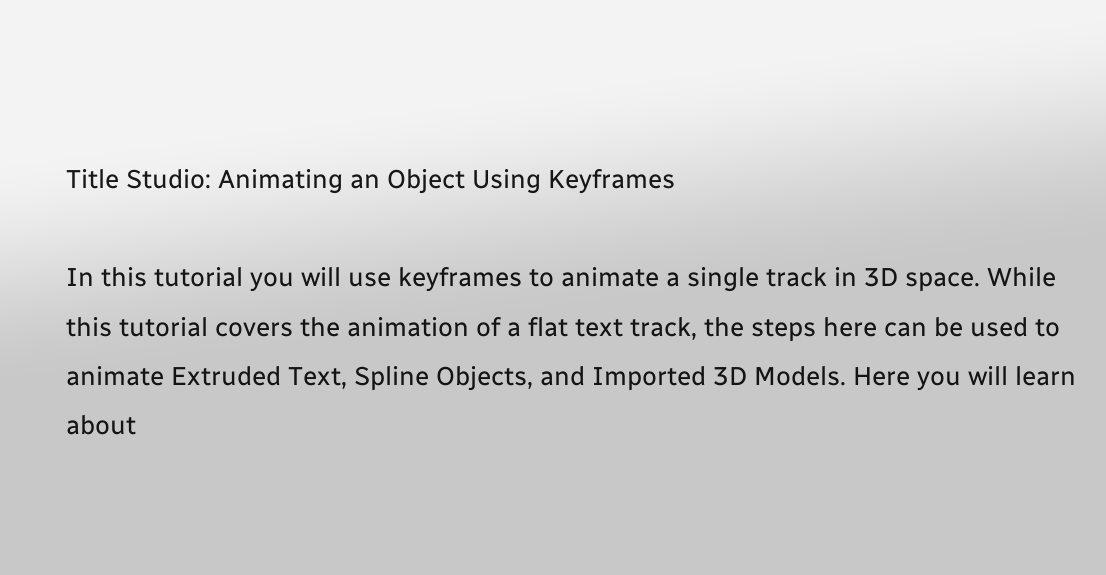Title Studio: Animating an Object Using Keyframes

In this tutorial you will use keyframes to animate a single track in 3D space. While this tutorial covers the animation of a flat text track, the steps here can be used to animate Extruded Text, Spline Objects, and Imported 3D Models. Here you will learn about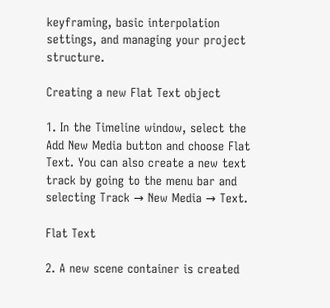keyframing, basic interpolation settings, and managing your project structure.

Creating a new Flat Text object

1. In the Timeline window, select the Add New Media button and choose Flat Text. You can also create a new text track by going to the menu bar and selecting Track → New Media → Text.

Flat Text

2. A new scene container is created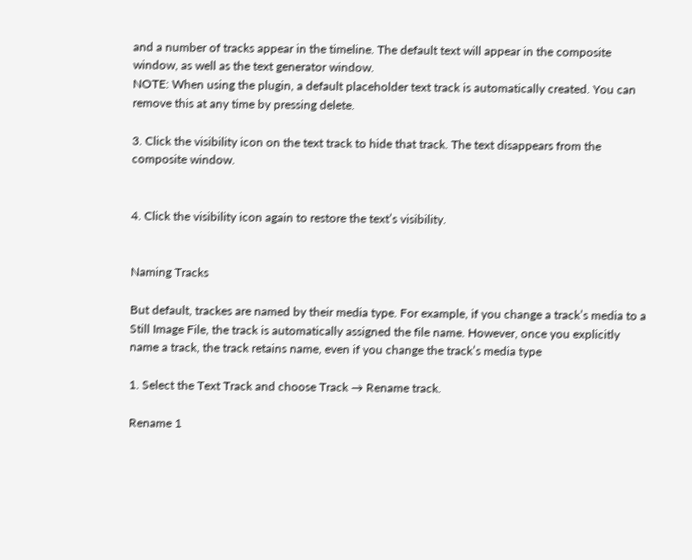and a number of tracks appear in the timeline. The default text will appear in the composite window, as well as the text generator window.
NOTE: When using the plugin, a default placeholder text track is automatically created. You can remove this at any time by pressing delete.

3. Click the visibility icon on the text track to hide that track. The text disappears from the composite window.


4. Click the visibility icon again to restore the text’s visibility.


Naming Tracks

But default, trackes are named by their media type. For example, if you change a track’s media to a Still Image File, the track is automatically assigned the file name. However, once you explicitly name a track, the track retains name, even if you change the track’s media type

1. Select the Text Track and choose Track → Rename track.

Rename 1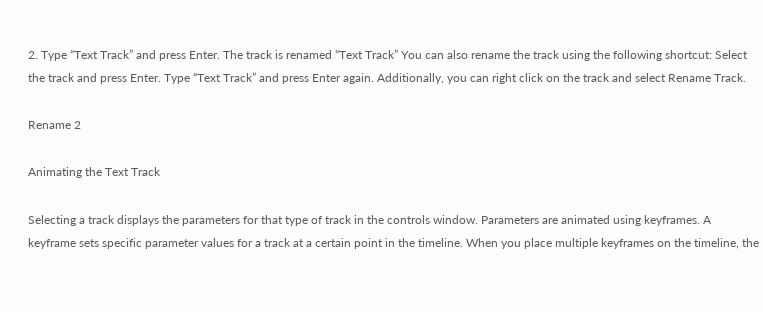2. Type “Text Track” and press Enter. The track is renamed “Text Track” You can also rename the track using the following shortcut: Select the track and press Enter. Type “Text Track” and press Enter again. Additionally, you can right click on the track and select Rename Track.

Rename 2

Animating the Text Track

Selecting a track displays the parameters for that type of track in the controls window. Parameters are animated using keyframes. A keyframe sets specific parameter values for a track at a certain point in the timeline. When you place multiple keyframes on the timeline, the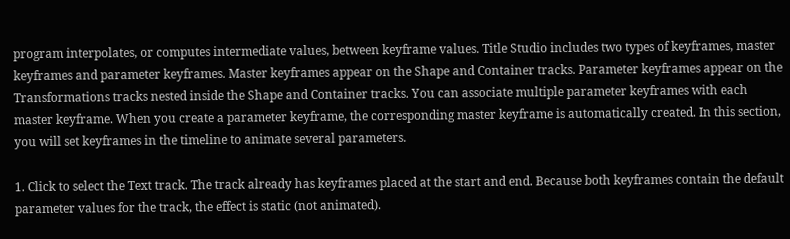program interpolates, or computes intermediate values, between keyframe values. Title Studio includes two types of keyframes, master keyframes and parameter keyframes. Master keyframes appear on the Shape and Container tracks. Parameter keyframes appear on the Transformations tracks nested inside the Shape and Container tracks. You can associate multiple parameter keyframes with each master keyframe. When you create a parameter keyframe, the corresponding master keyframe is automatically created. In this section, you will set keyframes in the timeline to animate several parameters.

1. Click to select the Text track. The track already has keyframes placed at the start and end. Because both keyframes contain the default parameter values for the track, the effect is static (not animated).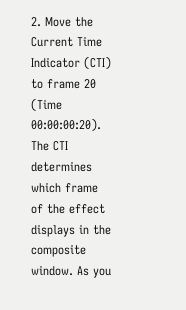2. Move the Current Time Indicator (CTI) to frame 20 (Time 00:00:00:20). The CTI determines which frame of the effect displays in the composite window. As you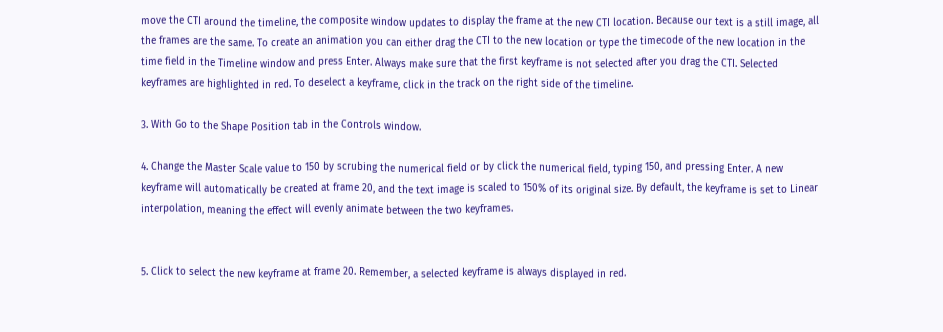move the CTI around the timeline, the composite window updates to display the frame at the new CTI location. Because our text is a still image, all the frames are the same. To create an animation you can either drag the CTI to the new location or type the timecode of the new location in the time field in the Timeline window and press Enter. Always make sure that the first keyframe is not selected after you drag the CTI. Selected keyframes are highlighted in red. To deselect a keyframe, click in the track on the right side of the timeline.

3. With Go to the Shape Position tab in the Controls window.

4. Change the Master Scale value to 150 by scrubing the numerical field or by click the numerical field, typing 150, and pressing Enter. A new keyframe will automatically be created at frame 20, and the text image is scaled to 150% of its original size. By default, the keyframe is set to Linear interpolation, meaning the effect will evenly animate between the two keyframes.


5. Click to select the new keyframe at frame 20. Remember, a selected keyframe is always displayed in red.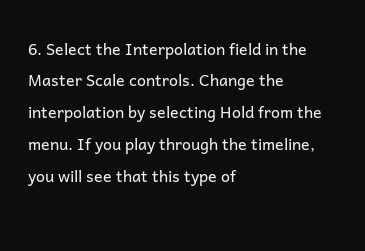6. Select the Interpolation field in the Master Scale controls. Change the interpolation by selecting Hold from the menu. If you play through the timeline, you will see that this type of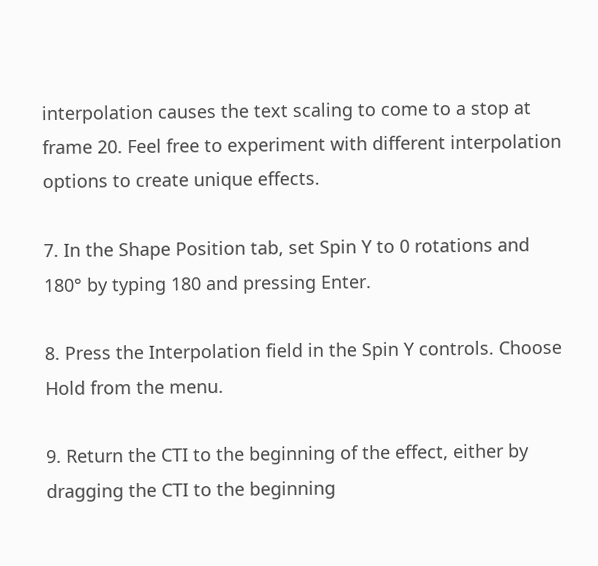interpolation causes the text scaling to come to a stop at frame 20. Feel free to experiment with different interpolation options to create unique effects.

7. In the Shape Position tab, set Spin Y to 0 rotations and 180° by typing 180 and pressing Enter.

8. Press the Interpolation field in the Spin Y controls. Choose Hold from the menu.

9. Return the CTI to the beginning of the effect, either by dragging the CTI to the beginning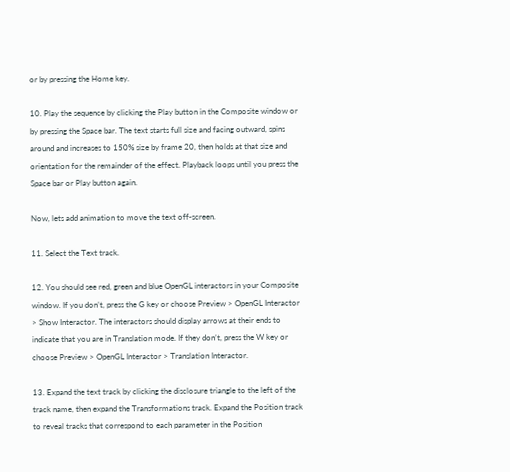or by pressing the Home key.

10. Play the sequence by clicking the Play button in the Composite window or by pressing the Space bar. The text starts full size and facing outward, spins around and increases to 150% size by frame 20, then holds at that size and orientation for the remainder of the effect. Playback loops until you press the Space bar or Play button again.

Now, lets add animation to move the text off-screen.

11. Select the Text track.

12. You should see red, green and blue OpenGL interactors in your Composite window. If you don’t, press the G key or choose Preview > OpenGL Interactor > Show Interactor. The interactors should display arrows at their ends to indicate that you are in Translation mode. If they don’t, press the W key or choose Preview > OpenGL Interactor > Translation Interactor.

13. Expand the text track by clicking the disclosure triangle to the left of the track name, then expand the Transformations track. Expand the Position track to reveal tracks that correspond to each parameter in the Position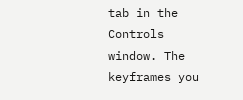tab in the Controls window. The keyframes you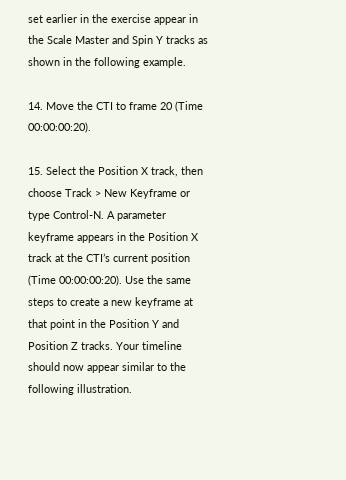set earlier in the exercise appear in the Scale Master and Spin Y tracks as shown in the following example.

14. Move the CTI to frame 20 (Time 00:00:00:20).

15. Select the Position X track, then choose Track > New Keyframe or type Control-N. A parameter keyframe appears in the Position X track at the CTI’s current position (Time 00:00:00:20). Use the same steps to create a new keyframe at that point in the Position Y and Position Z tracks. Your timeline should now appear similar to the following illustration.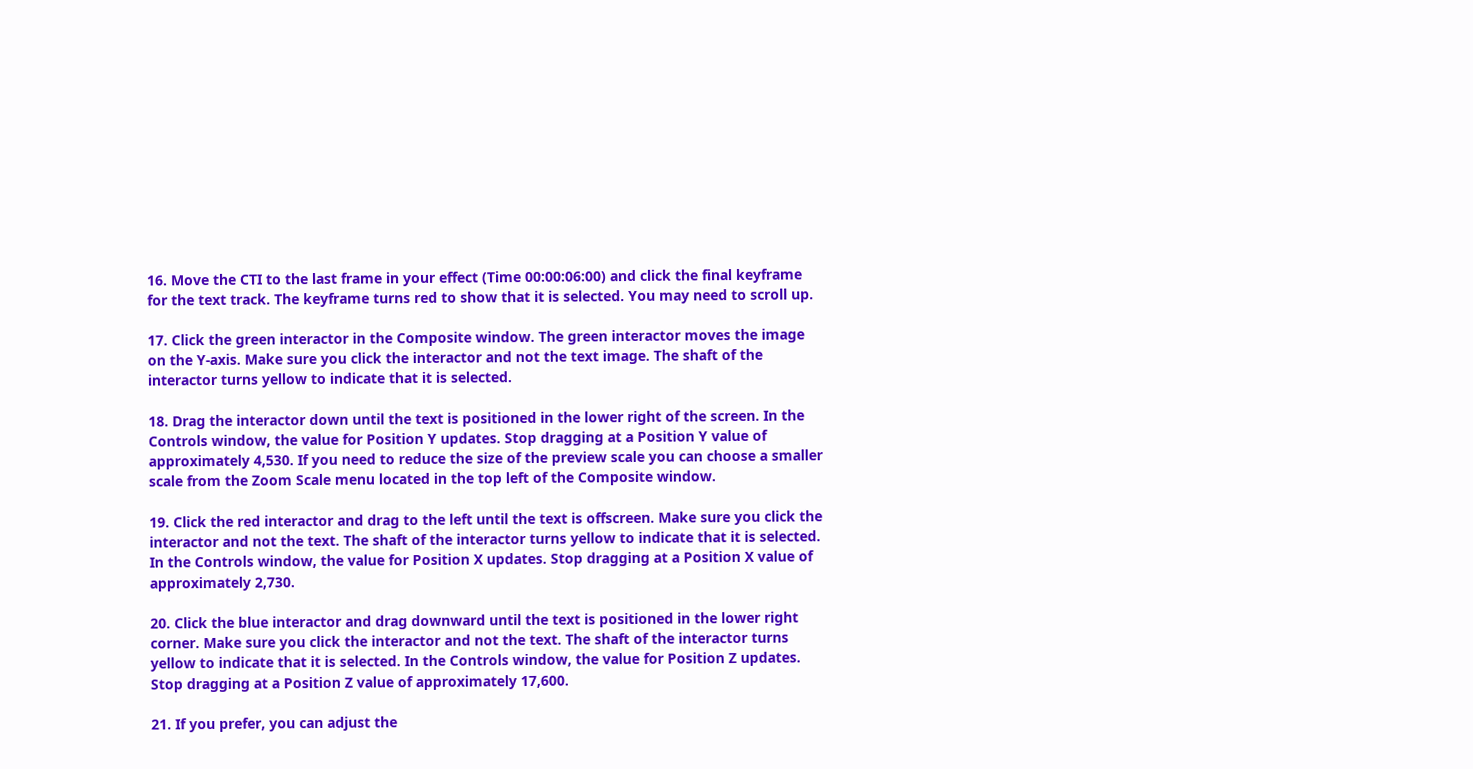16. Move the CTI to the last frame in your effect (Time 00:00:06:00) and click the final keyframe for the text track. The keyframe turns red to show that it is selected. You may need to scroll up.

17. Click the green interactor in the Composite window. The green interactor moves the image on the Y-axis. Make sure you click the interactor and not the text image. The shaft of the interactor turns yellow to indicate that it is selected.

18. Drag the interactor down until the text is positioned in the lower right of the screen. In the Controls window, the value for Position Y updates. Stop dragging at a Position Y value of approximately 4,530. If you need to reduce the size of the preview scale you can choose a smaller scale from the Zoom Scale menu located in the top left of the Composite window.

19. Click the red interactor and drag to the left until the text is offscreen. Make sure you click the interactor and not the text. The shaft of the interactor turns yellow to indicate that it is selected. In the Controls window, the value for Position X updates. Stop dragging at a Position X value of approximately 2,730.

20. Click the blue interactor and drag downward until the text is positioned in the lower right corner. Make sure you click the interactor and not the text. The shaft of the interactor turns yellow to indicate that it is selected. In the Controls window, the value for Position Z updates. Stop dragging at a Position Z value of approximately 17,600.

21. If you prefer, you can adjust the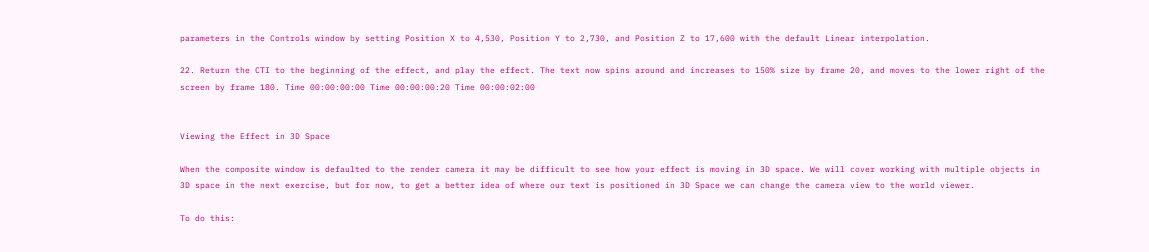parameters in the Controls window by setting Position X to 4,530, Position Y to 2,730, and Position Z to 17,600 with the default Linear interpolation.

22. Return the CTI to the beginning of the effect, and play the effect. The text now spins around and increases to 150% size by frame 20, and moves to the lower right of the screen by frame 180. Time 00:00:00:00 Time 00:00:00:20 Time 00:00:02:00


Viewing the Effect in 3D Space

When the composite window is defaulted to the render camera it may be difficult to see how your effect is moving in 3D space. We will cover working with multiple objects in 3D space in the next exercise, but for now, to get a better idea of where our text is positioned in 3D Space we can change the camera view to the world viewer.

To do this: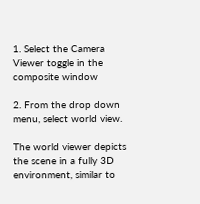1. Select the Camera Viewer toggle in the composite window

2. From the drop down menu, select world view.

The world viewer depicts the scene in a fully 3D environment, similar to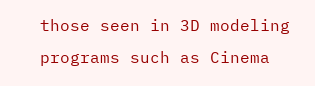those seen in 3D modeling programs such as Cinema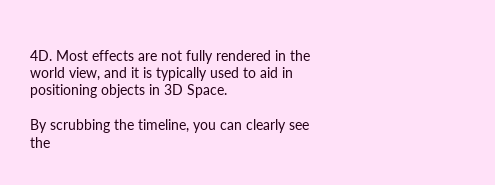4D. Most effects are not fully rendered in the world view, and it is typically used to aid in positioning objects in 3D Space.

By scrubbing the timeline, you can clearly see the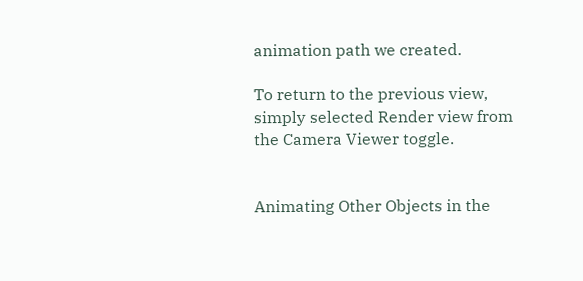animation path we created.

To return to the previous view, simply selected Render view from the Camera Viewer toggle.


Animating Other Objects in the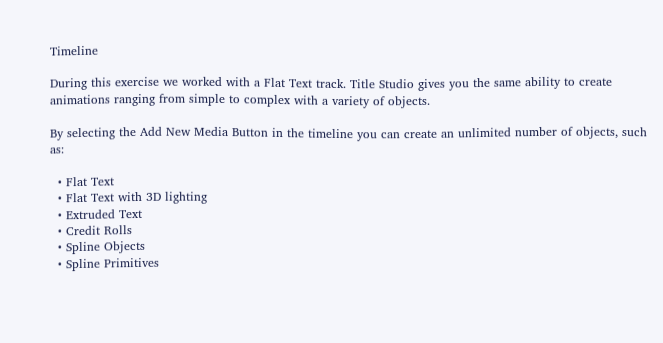Timeline

During this exercise we worked with a Flat Text track. Title Studio gives you the same ability to create animations ranging from simple to complex with a variety of objects.

By selecting the Add New Media Button in the timeline you can create an unlimited number of objects, such as:

  • Flat Text
  • Flat Text with 3D lighting
  • Extruded Text
  • Credit Rolls
  • Spline Objects
  • Spline Primitives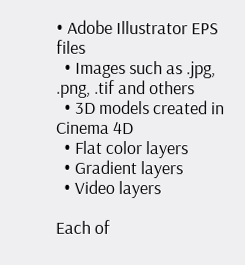• Adobe Illustrator EPS files
  • Images such as .jpg, .png, .tif and others
  • 3D models created in Cinema 4D
  • Flat color layers
  • Gradient layers
  • Video layers

Each of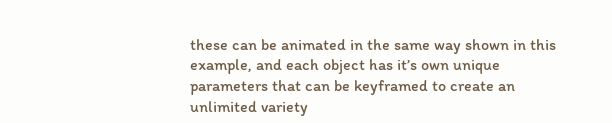these can be animated in the same way shown in this example, and each object has it’s own unique parameters that can be keyframed to create an unlimited variety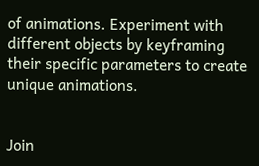of animations. Experiment with different objects by keyframing their specific parameters to create unique animations.


Join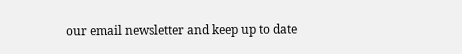our email newsletter and keep up to date